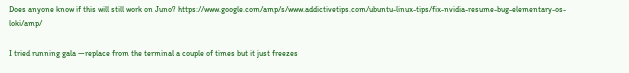Does anyone know if this will still work on Juno? https://www.google.com/amp/s/www.addictivetips.com/ubuntu-linux-tips/fix-nvidia-resume-bug-elementary-os-loki/amp/

I tried running gala —replace from the terminal a couple of times but it just freezes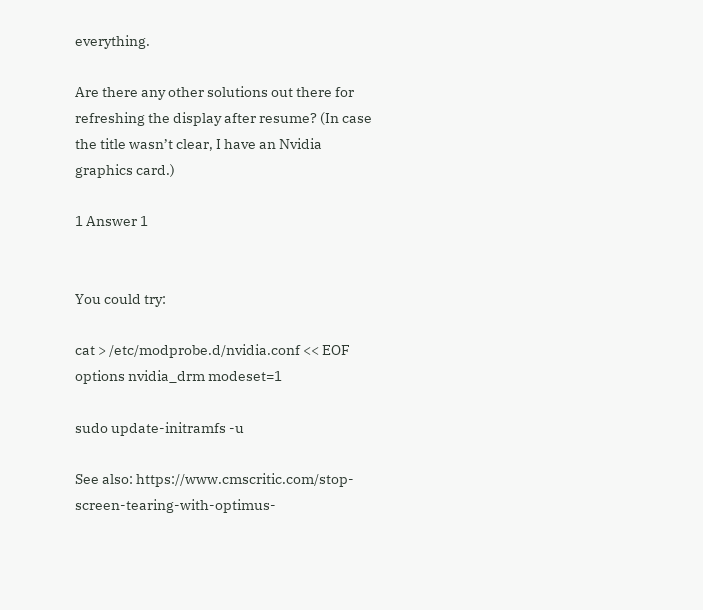everything.

Are there any other solutions out there for refreshing the display after resume? (In case the title wasn’t clear, I have an Nvidia graphics card.)

1 Answer 1


You could try:

cat > /etc/modprobe.d/nvidia.conf << EOF
options nvidia_drm modeset=1

sudo update-initramfs -u

See also: https://www.cmscritic.com/stop-screen-tearing-with-optimus-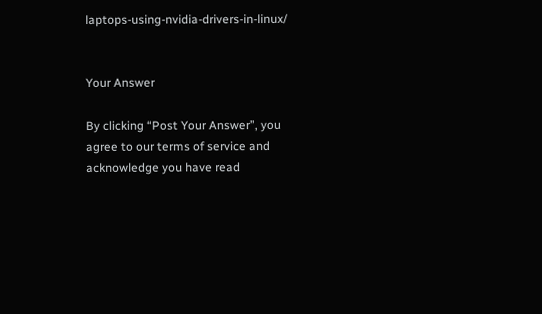laptops-using-nvidia-drivers-in-linux/


Your Answer

By clicking “Post Your Answer”, you agree to our terms of service and acknowledge you have read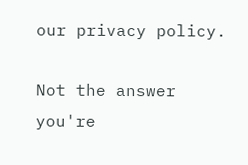our privacy policy.

Not the answer you're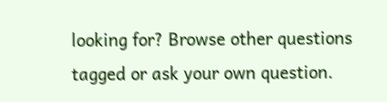looking for? Browse other questions tagged or ask your own question.